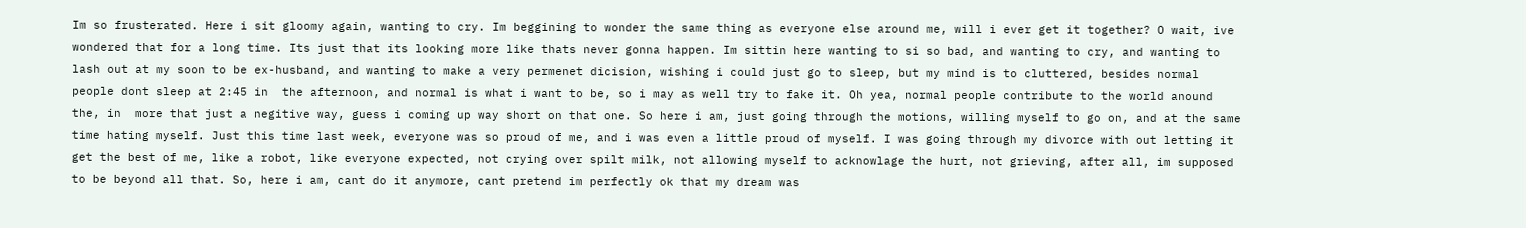Im so frusterated. Here i sit gloomy again, wanting to cry. Im beggining to wonder the same thing as everyone else around me, will i ever get it together? O wait, ive wondered that for a long time. Its just that its looking more like thats never gonna happen. Im sittin here wanting to si so bad, and wanting to cry, and wanting to lash out at my soon to be ex-husband, and wanting to make a very permenet dicision, wishing i could just go to sleep, but my mind is to cluttered, besides normal people dont sleep at 2:45 in  the afternoon, and normal is what i want to be, so i may as well try to fake it. Oh yea, normal people contribute to the world anound the, in  more that just a negitive way, guess i coming up way short on that one. So here i am, just going through the motions, willing myself to go on, and at the same time hating myself. Just this time last week, everyone was so proud of me, and i was even a little proud of myself. I was going through my divorce with out letting it get the best of me, like a robot, like everyone expected, not crying over spilt milk, not allowing myself to acknowlage the hurt, not grieving, after all, im supposed to be beyond all that. So, here i am, cant do it anymore, cant pretend im perfectly ok that my dream was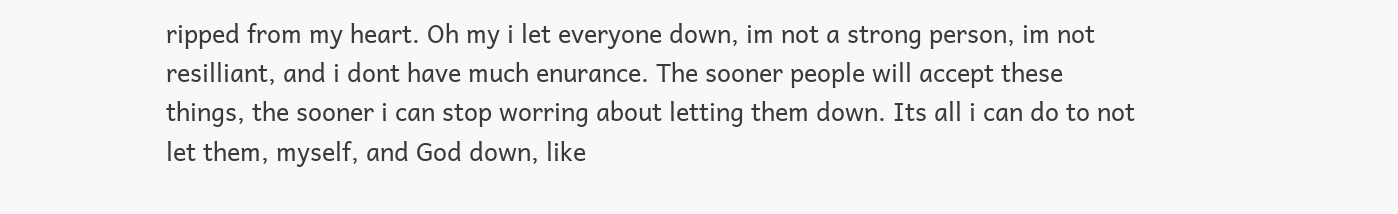ripped from my heart. Oh my i let everyone down, im not a strong person, im not resilliant, and i dont have much enurance. The sooner people will accept these things, the sooner i can stop worring about letting them down. Its all i can do to not let them, myself, and God down, like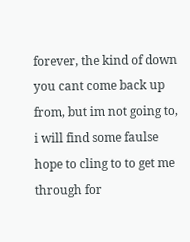forever, the kind of down you cant come back up from, but im not going to, i will find some faulse hope to cling to to get me through for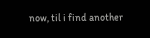now, til i find another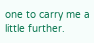one to carry me a little further.